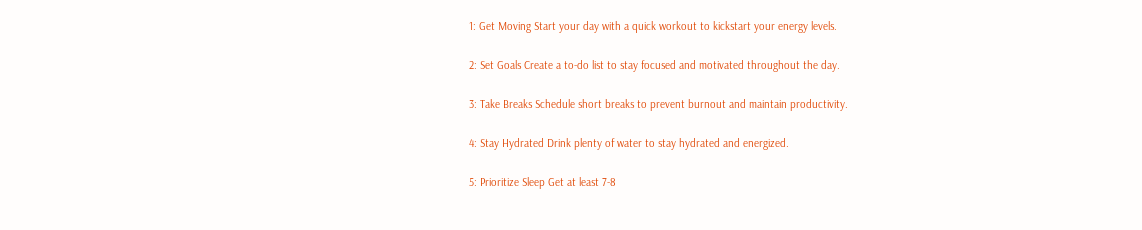1: Get Moving Start your day with a quick workout to kickstart your energy levels.

2: Set Goals Create a to-do list to stay focused and motivated throughout the day.

3: Take Breaks Schedule short breaks to prevent burnout and maintain productivity.

4: Stay Hydrated Drink plenty of water to stay hydrated and energized.

5: Prioritize Sleep Get at least 7-8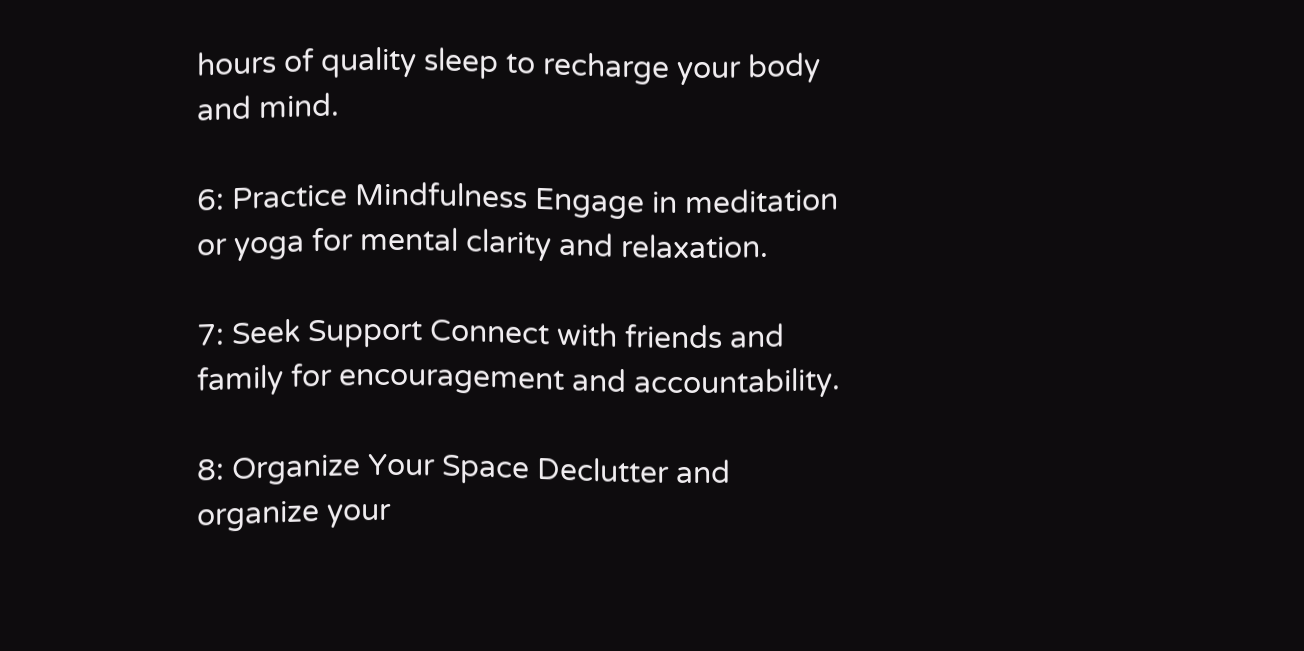hours of quality sleep to recharge your body and mind.

6: Practice Mindfulness Engage in meditation or yoga for mental clarity and relaxation.

7: Seek Support Connect with friends and family for encouragement and accountability.

8: Organize Your Space Declutter and organize your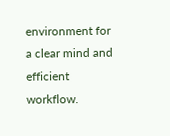environment for a clear mind and efficient workflow.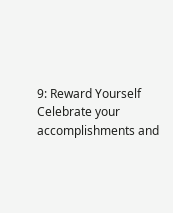9: Reward Yourself Celebrate your accomplishments and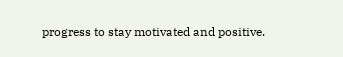progress to stay motivated and positive.